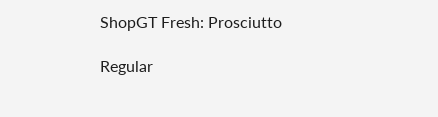ShopGT Fresh: Prosciutto

Regular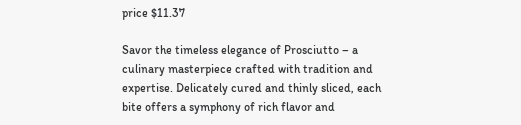price $11.37

Savor the timeless elegance of Prosciutto – a culinary masterpiece crafted with tradition and expertise. Delicately cured and thinly sliced, each bite offers a symphony of rich flavor and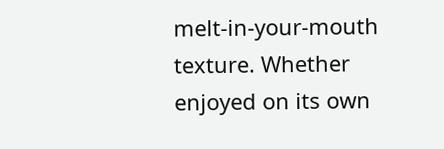melt-in-your-mouth texture. Whether enjoyed on its own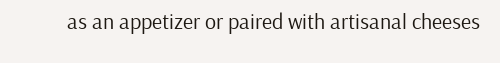as an appetizer or paired with artisanal cheeses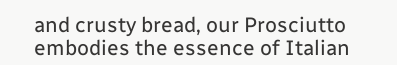and crusty bread, our Prosciutto embodies the essence of Italian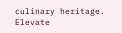culinary heritage. Elevate